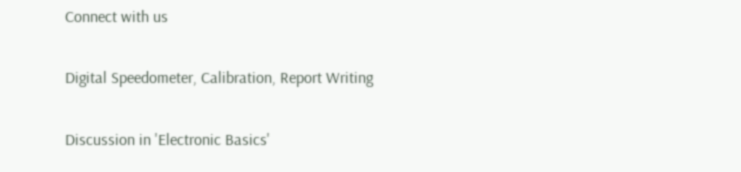Connect with us

Digital Speedometer, Calibration, Report Writing

Discussion in 'Electronic Basics'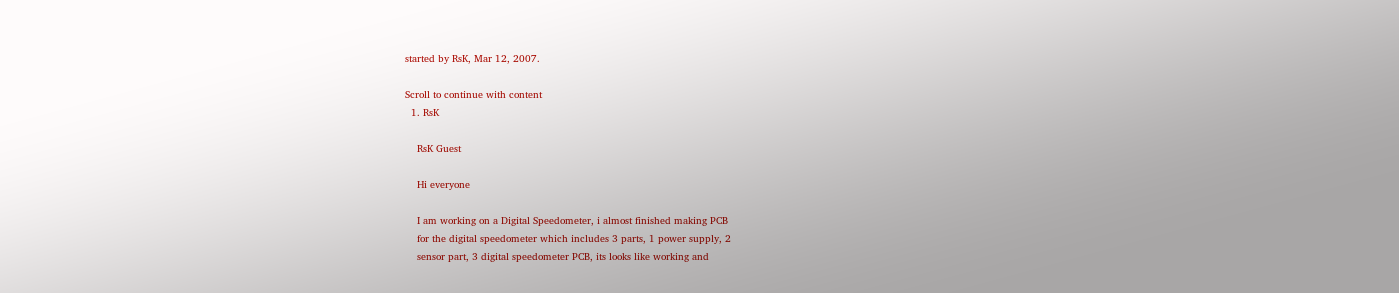started by RsK, Mar 12, 2007.

Scroll to continue with content
  1. RsK

    RsK Guest

    Hi everyone

    I am working on a Digital Speedometer, i almost finished making PCB
    for the digital speedometer which includes 3 parts, 1 power supply, 2
    sensor part, 3 digital speedometer PCB, its looks like working and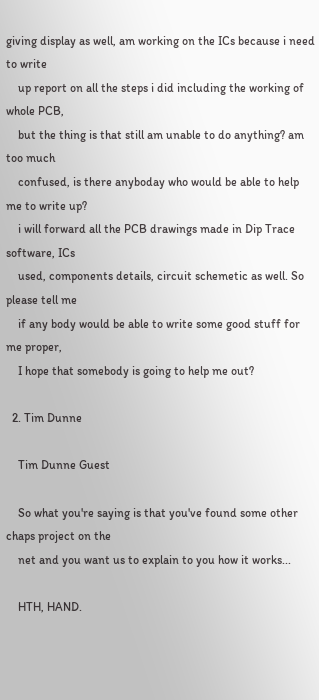giving display as well, am working on the ICs because i need to write
    up report on all the steps i did including the working of whole PCB,
    but the thing is that still am unable to do anything? am too much
    confused, is there anyboday who would be able to help me to write up?
    i will forward all the PCB drawings made in Dip Trace software, ICs
    used, components details, circuit schemetic as well. So please tell me
    if any body would be able to write some good stuff for me proper,
    I hope that somebody is going to help me out?

  2. Tim Dunne

    Tim Dunne Guest

    So what you're saying is that you've found some other chaps project on the
    net and you want us to explain to you how it works...

    HTH, HAND.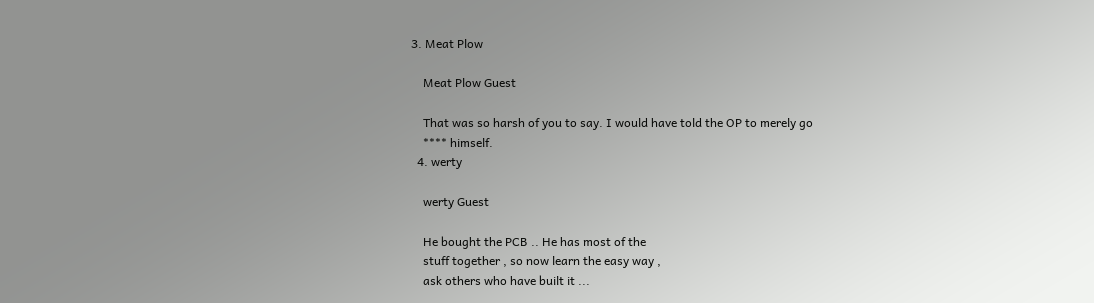3. Meat Plow

    Meat Plow Guest

    That was so harsh of you to say. I would have told the OP to merely go
    **** himself.
  4. werty

    werty Guest

    He bought the PCB .. He has most of the
    stuff together , so now learn the easy way ,
    ask others who have built it ...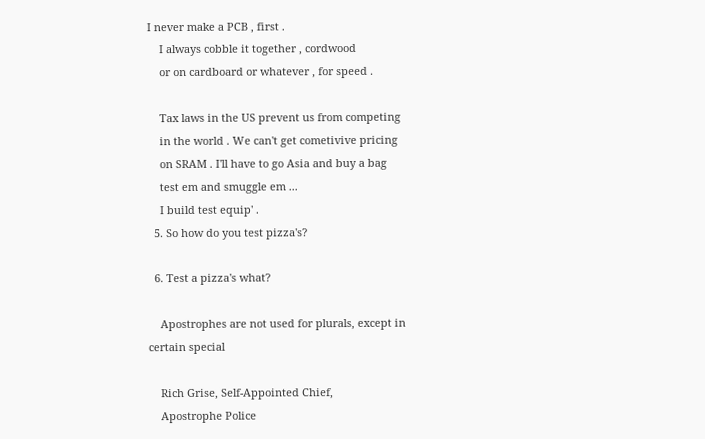I never make a PCB , first .
    I always cobble it together , cordwood
    or on cardboard or whatever , for speed .

    Tax laws in the US prevent us from competing
    in the world . We can't get cometivive pricing
    on SRAM . I'll have to go Asia and buy a bag
    test em and smuggle em ...
    I build test equip' .
  5. So how do you test pizza's?

  6. Test a pizza's what?

    Apostrophes are not used for plurals, except in certain special

    Rich Grise, Self-Appointed Chief,
    Apostrophe Police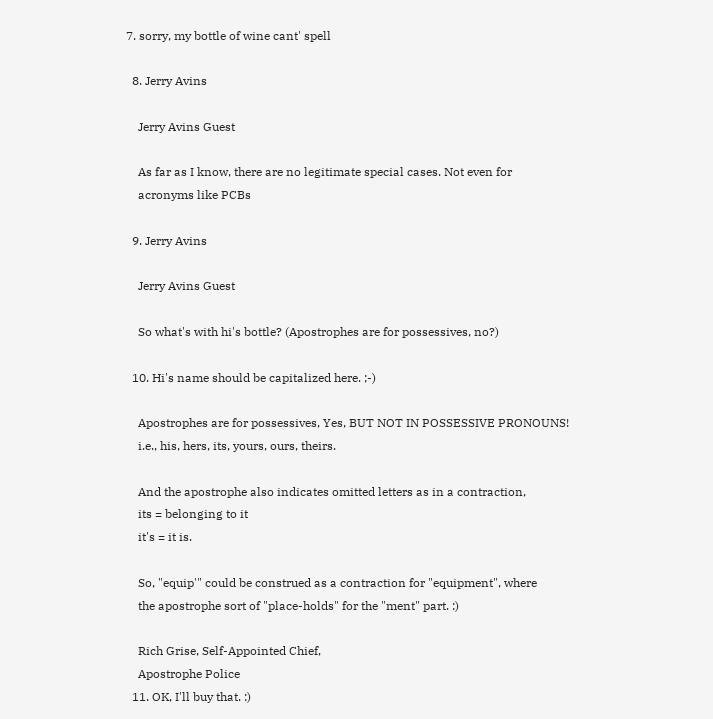7. sorry, my bottle of wine cant' spell

  8. Jerry Avins

    Jerry Avins Guest

    As far as I know, there are no legitimate special cases. Not even for
    acronyms like PCBs

  9. Jerry Avins

    Jerry Avins Guest

    So what's with hi's bottle? (Apostrophes are for possessives, no?)

  10. Hi's name should be capitalized here. ;-)

    Apostrophes are for possessives, Yes, BUT NOT IN POSSESSIVE PRONOUNS!
    i.e., his, hers, its, yours, ours, theirs.

    And the apostrophe also indicates omitted letters as in a contraction,
    its = belonging to it
    it's = it is.

    So, "equip'" could be construed as a contraction for "equipment", where
    the apostrophe sort of "place-holds" for the "ment" part. :)

    Rich Grise, Self-Appointed Chief,
    Apostrophe Police
  11. OK, I'll buy that. :)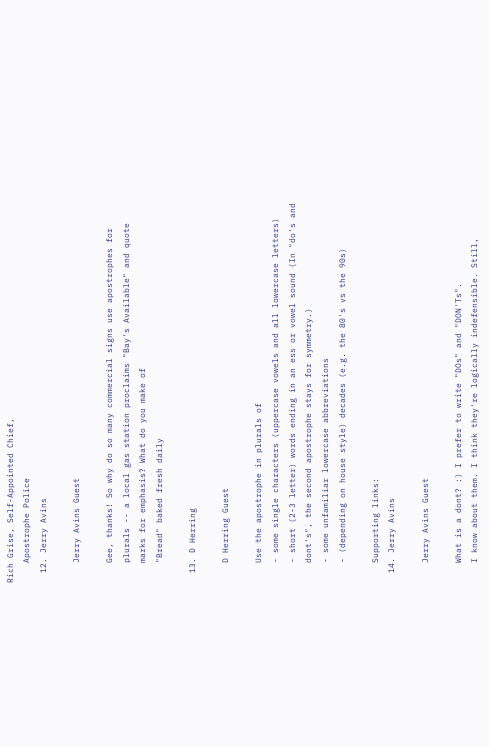Rich Grise, Self-Appointed Chief,
    Apostrophe Police
  12. Jerry Avins

    Jerry Avins Guest

    Gee, thanks! So why do so many commercial signs use apostrophes for
    plurals -- a local gas station proclaims "Bay's Available" and quote
    marks for emphasis? What do you make of
    "Bread" baked fresh daily

  13. D Herring

    D Herring Guest

    Use the apostrophe in plurals of
    - some single characters (uppercase vowels and all lowercase letters)
    - short (2-3 letter) words ending in an ess or vowel sound (In "do's and
    dont's", the second apostrophe stays for symmetry.)
    - some unfamiliar lowercase abbreviations
    - (depending on house style) decades (e.g. the 80's vs the 90s)

    Supporting links:
  14. Jerry Avins

    Jerry Avins Guest

    What is a dont? :) I prefer to write "DOs" and "DON'Ts".
    I know about them. I think they're logically indefensible. Still,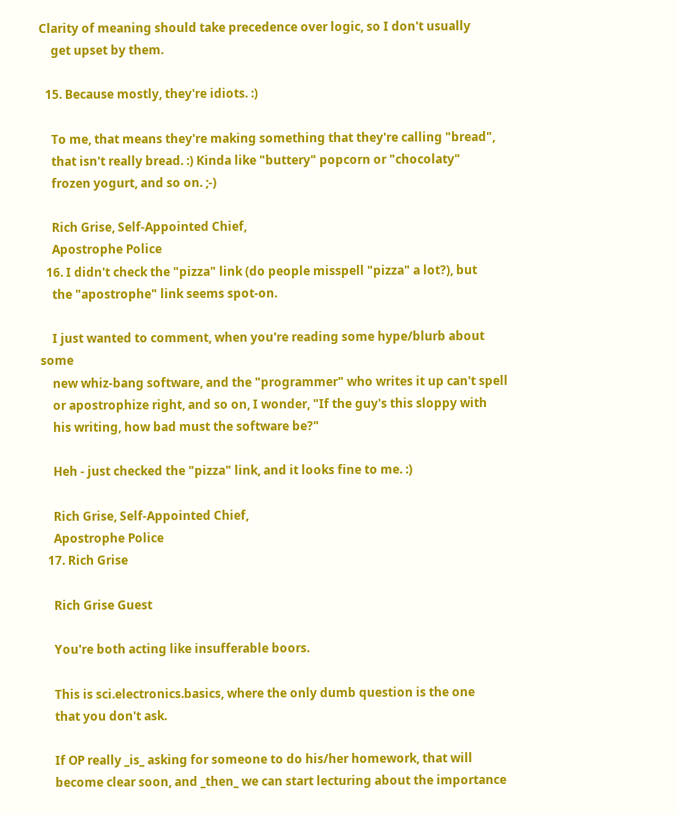Clarity of meaning should take precedence over logic, so I don't usually
    get upset by them.

  15. Because mostly, they're idiots. :)

    To me, that means they're making something that they're calling "bread",
    that isn't really bread. :) Kinda like "buttery" popcorn or "chocolaty"
    frozen yogurt, and so on. ;-)

    Rich Grise, Self-Appointed Chief,
    Apostrophe Police
  16. I didn't check the "pizza" link (do people misspell "pizza" a lot?), but
    the "apostrophe" link seems spot-on.

    I just wanted to comment, when you're reading some hype/blurb about some
    new whiz-bang software, and the "programmer" who writes it up can't spell
    or apostrophize right, and so on, I wonder, "If the guy's this sloppy with
    his writing, how bad must the software be?"

    Heh - just checked the "pizza" link, and it looks fine to me. :)

    Rich Grise, Self-Appointed Chief,
    Apostrophe Police
  17. Rich Grise

    Rich Grise Guest

    You're both acting like insufferable boors.

    This is sci.electronics.basics, where the only dumb question is the one
    that you don't ask.

    If OP really _is_ asking for someone to do his/her homework, that will
    become clear soon, and _then_ we can start lecturing about the importance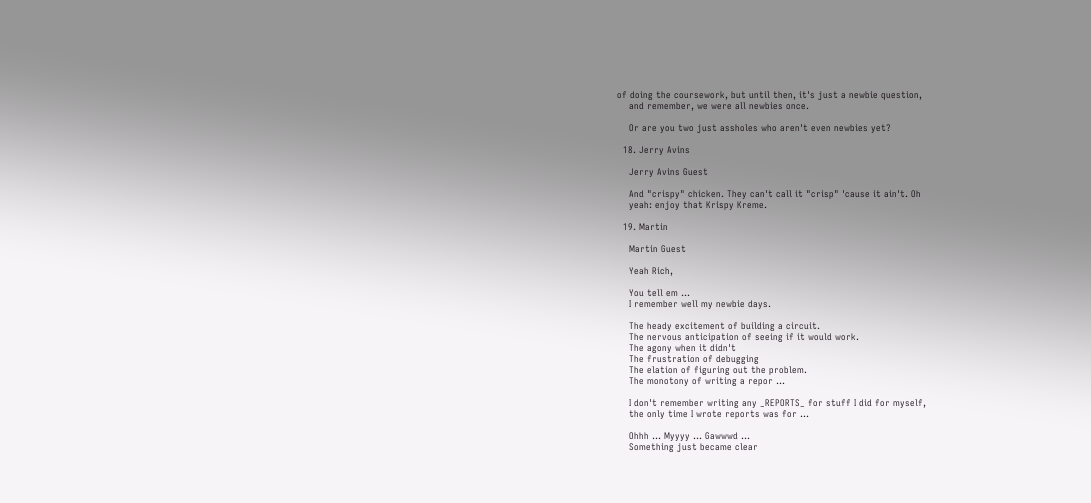of doing the coursework, but until then, it's just a newbie question,
    and remember, we were all newbies once.

    Or are you two just assholes who aren't even newbies yet?

  18. Jerry Avins

    Jerry Avins Guest

    And "crispy" chicken. They can't call it "crisp" 'cause it ain't. Oh
    yeah: enjoy that Krispy Kreme.

  19. Martin

    Martin Guest

    Yeah Rich,

    You tell em ...
    I remember well my newbie days.

    The heady excitement of building a circuit.
    The nervous anticipation of seeing if it would work.
    The agony when it didn't
    The frustration of debugging
    The elation of figuring out the problem.
    The monotony of writing a repor ...

    I don't remember writing any _REPORTS_ for stuff I did for myself,
    the only time I wrote reports was for ...

    Ohhh ... Myyyy ... Gawwwd ...
    Something just became clear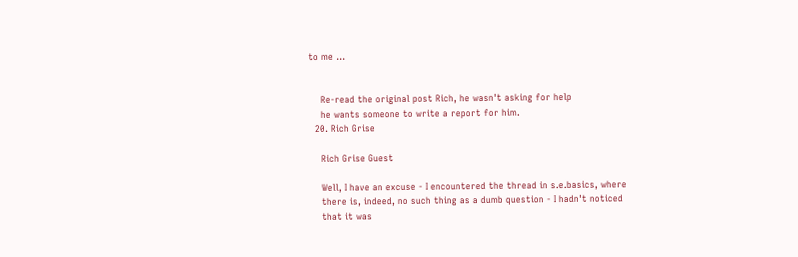to me ...


    Re-read the original post Rich, he wasn't asking for help
    he wants someone to write a report for him.
  20. Rich Grise

    Rich Grise Guest

    Well, I have an excuse - I encountered the thread in s.e.basics, where
    there is, indeed, no such thing as a dumb question - I hadn't noticed
    that it was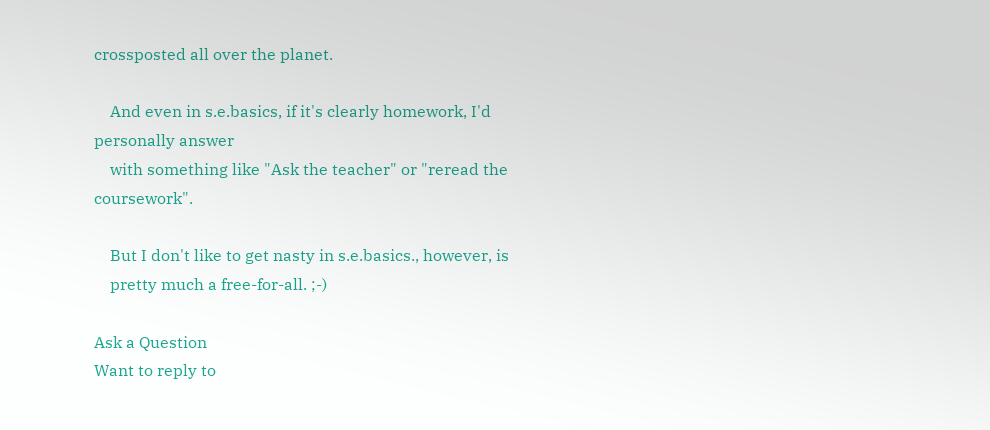crossposted all over the planet.

    And even in s.e.basics, if it's clearly homework, I'd personally answer
    with something like "Ask the teacher" or "reread the coursework".

    But I don't like to get nasty in s.e.basics., however, is
    pretty much a free-for-all. ;-)

Ask a Question
Want to reply to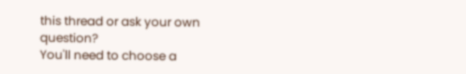this thread or ask your own question?
You'll need to choose a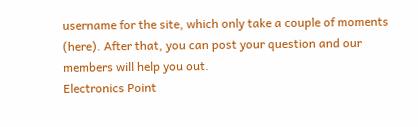username for the site, which only take a couple of moments (here). After that, you can post your question and our members will help you out.
Electronics Point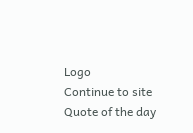Logo
Continue to site
Quote of the day